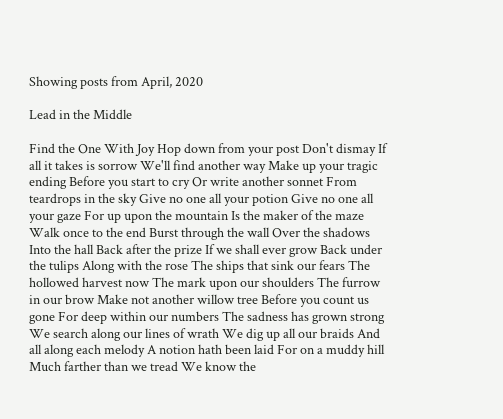Showing posts from April, 2020

Lead in the Middle

Find the One With Joy Hop down from your post Don't dismay If all it takes is sorrow We'll find another way Make up your tragic ending Before you start to cry Or write another sonnet From teardrops in the sky Give no one all your potion Give no one all your gaze For up upon the mountain Is the maker of the maze Walk once to the end Burst through the wall Over the shadows Into the hall Back after the prize If we shall ever grow Back under the tulips Along with the rose The ships that sink our fears The hollowed harvest now The mark upon our shoulders The furrow in our brow Make not another willow tree Before you count us gone For deep within our numbers The sadness has grown strong We search along our lines of wrath We dig up all our braids And all along each melody A notion hath been laid For on a muddy hill Much farther than we tread We know the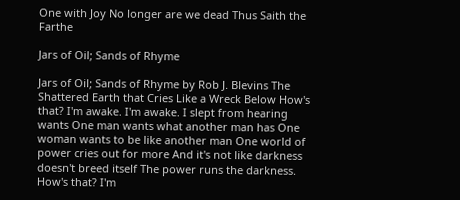One with Joy No longer are we dead Thus Saith the Farthe

Jars of Oil; Sands of Rhyme

Jars of Oil; Sands of Rhyme by Rob J. Blevins The Shattered Earth that Cries Like a Wreck Below How's that? I'm awake. I'm awake. I slept from hearing wants One man wants what another man has One woman wants to be like another man One world of power cries out for more And it's not like darkness doesn't breed itself The power runs the darkness.  How's that? I'm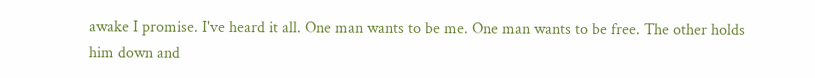awake I promise. I've heard it all. One man wants to be me. One man wants to be free. The other holds him down and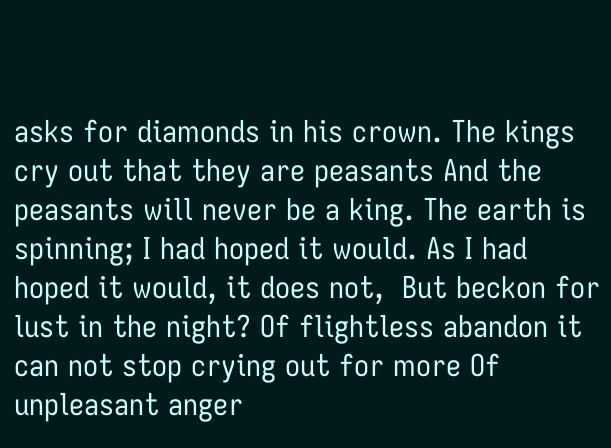asks for diamonds in his crown. The kings cry out that they are peasants And the peasants will never be a king. The earth is spinning; I had hoped it would. As I had hoped it would, it does not,  But beckon for lust in the night? Of flightless abandon it can not stop crying out for more Of unpleasant anger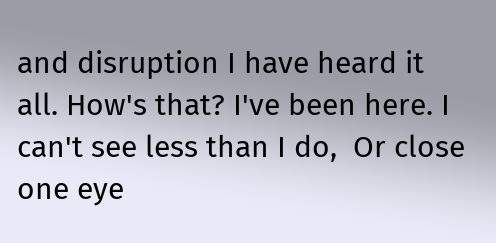and disruption I have heard it all. How's that? I've been here. I can't see less than I do,  Or close one eye